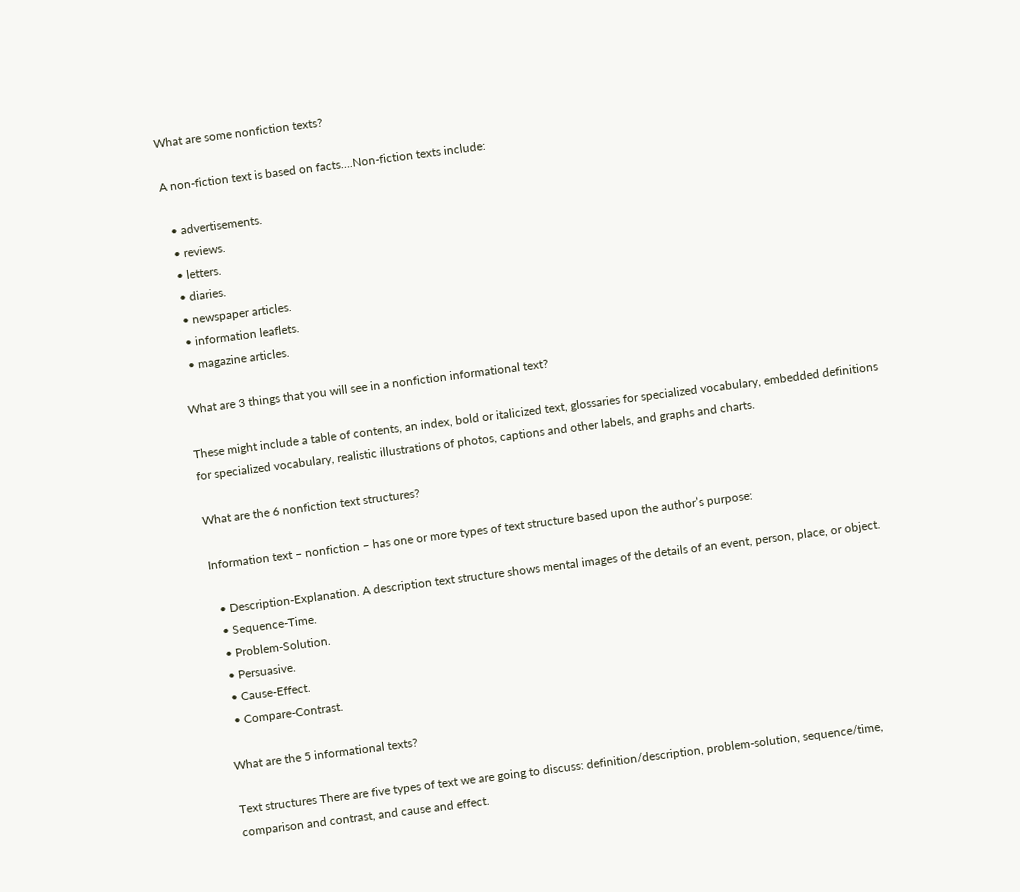What are some nonfiction texts?

A non-fiction text is based on facts….Non-fiction texts include:

  • advertisements.
  • reviews.
  • letters.
  • diaries.
  • newspaper articles.
  • information leaflets.
  • magazine articles.

What are 3 things that you will see in a nonfiction informational text?

These might include a table of contents, an index, bold or italicized text, glossaries for specialized vocabulary, embedded definitions for specialized vocabulary, realistic illustrations of photos, captions and other labels, and graphs and charts.

What are the 6 nonfiction text structures?

Information text – nonfiction – has one or more types of text structure based upon the author’s purpose:

  • Description-Explanation. A description text structure shows mental images of the details of an event, person, place, or object.
  • Sequence-Time.
  • Problem-Solution.
  • Persuasive.
  • Cause-Effect.
  • Compare-Contrast.

What are the 5 informational texts?

Text structures There are five types of text we are going to discuss: definition/description, problem-solution, sequence/time, comparison and contrast, and cause and effect.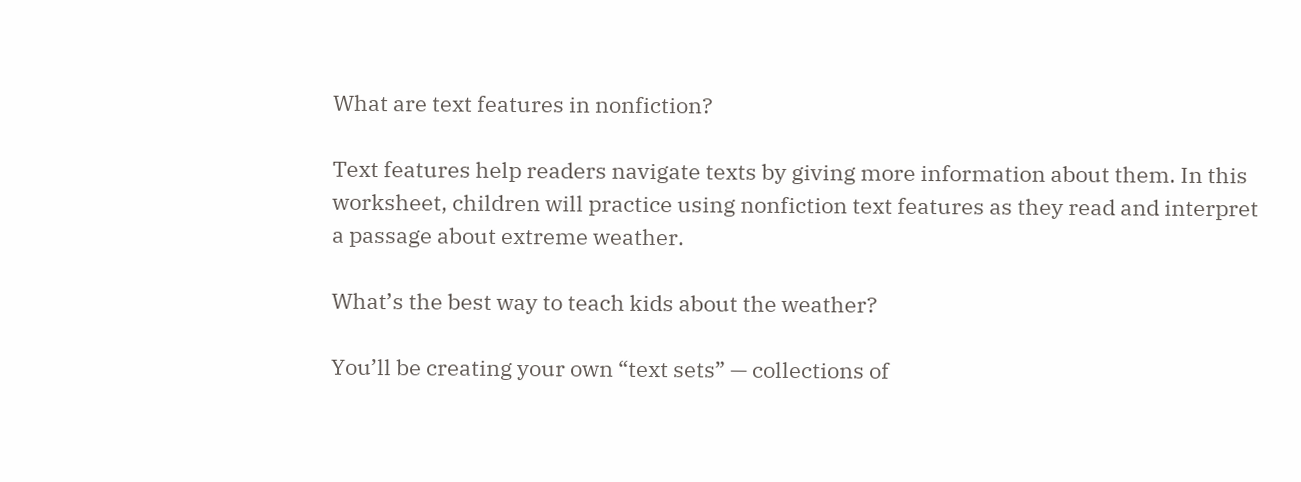What are text features in nonfiction?

Text features help readers navigate texts by giving more information about them. In this worksheet, children will practice using nonfiction text features as they read and interpret a passage about extreme weather.

What’s the best way to teach kids about the weather?

You’ll be creating your own “text sets” — collections of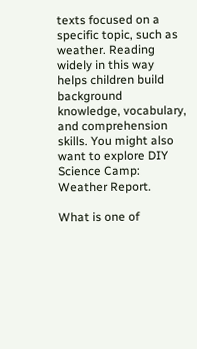texts focused on a specific topic, such as weather. Reading widely in this way helps children build background knowledge, vocabulary, and comprehension skills. You might also want to explore DIY Science Camp: Weather Report.

What is one of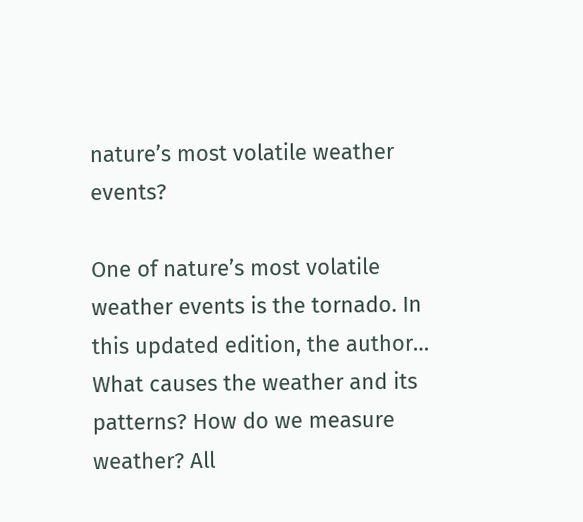nature’s most volatile weather events?

One of nature’s most volatile weather events is the tornado. In this updated edition, the author… What causes the weather and its patterns? How do we measure weather? All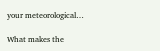your meteorological…

What makes the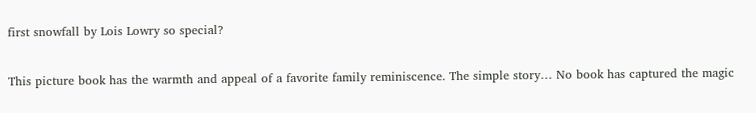first snowfall by Lois Lowry so special?

This picture book has the warmth and appeal of a favorite family reminiscence. The simple story… No book has captured the magic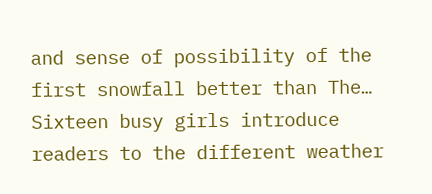and sense of possibility of the first snowfall better than The… Sixteen busy girls introduce readers to the different weather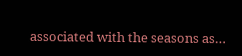associated with the seasons as…